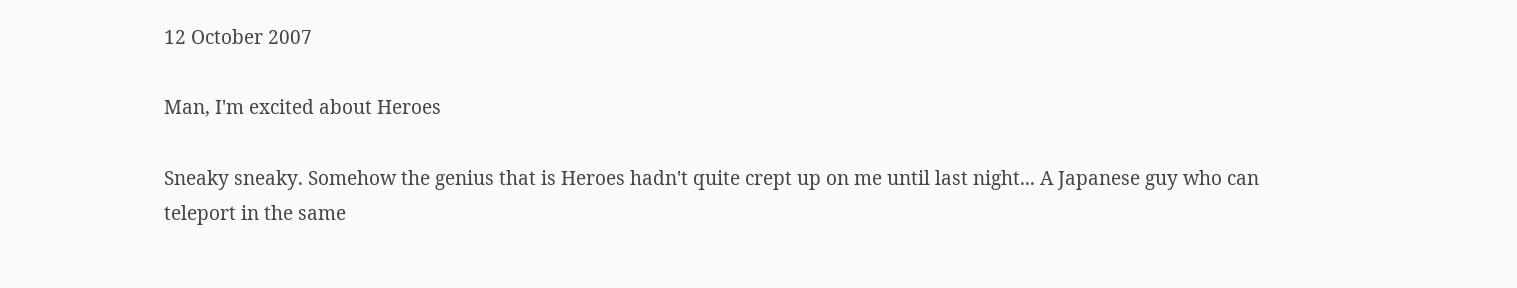12 October 2007

Man, I'm excited about Heroes

Sneaky sneaky. Somehow the genius that is Heroes hadn't quite crept up on me until last night... A Japanese guy who can teleport in the same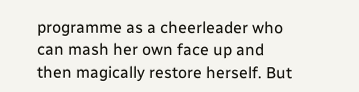programme as a cheerleader who can mash her own face up and then magically restore herself. But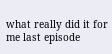what really did it for me last episode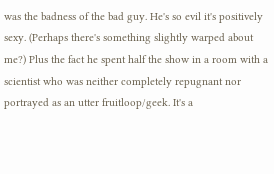was the badness of the bad guy. He's so evil it's positively sexy. (Perhaps there's something slightly warped about me?) Plus the fact he spent half the show in a room with a scientist who was neither completely repugnant nor portrayed as an utter fruitloop/geek. It's a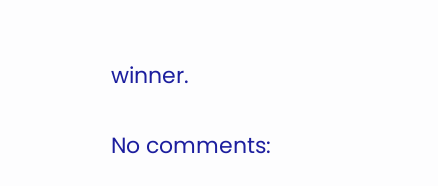winner.

No comments: